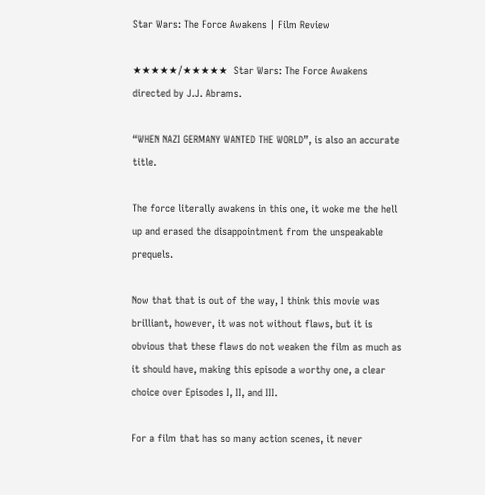Star Wars: The Force Awakens | Film Review

★★★★★/★★★★★  Star Wars: The Force Awakens directed by J.J. Abrams.

“WHEN NAZI GERMANY WANTED THE WORLD”, is also an accurate title.

The force literally awakens in this one, it woke me the hell up and erased the disappointment from the unspeakable prequels.

Now that that is out of the way, I think this movie was brilliant, however, it was not without flaws, but it is obvious that these flaws do not weaken the film as much as it should have, making this episode a worthy one, a clear choice over Episodes I, II, and III.

For a film that has so many action scenes, it never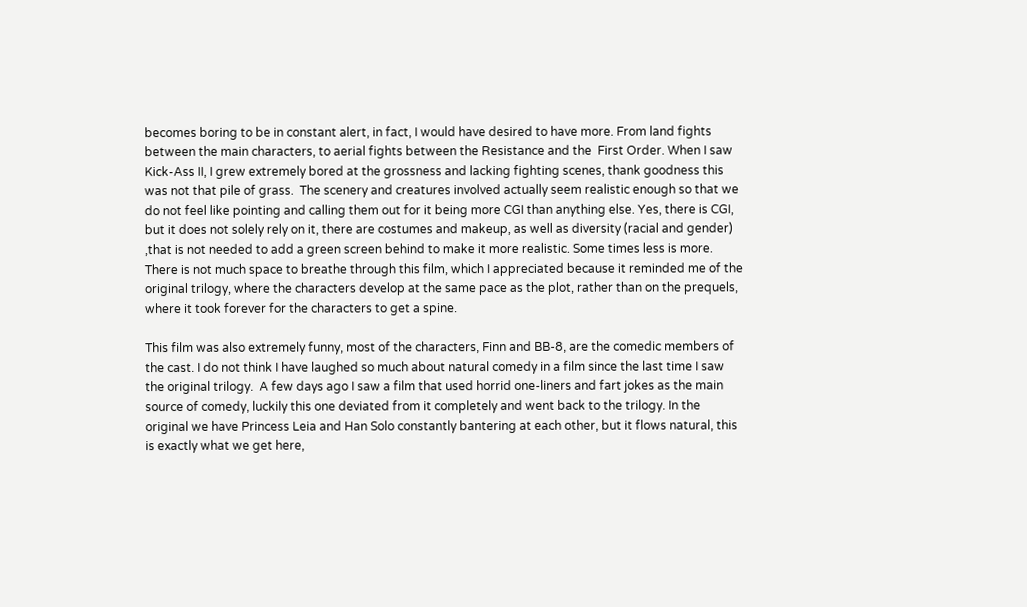becomes boring to be in constant alert, in fact, I would have desired to have more. From land fights between the main characters, to aerial fights between the Resistance and the  First Order. When I saw Kick-Ass II, I grew extremely bored at the grossness and lacking fighting scenes, thank goodness this was not that pile of grass.  The scenery and creatures involved actually seem realistic enough so that we do not feel like pointing and calling them out for it being more CGI than anything else. Yes, there is CGI, but it does not solely rely on it, there are costumes and makeup, as well as diversity (racial and gender) ,that is not needed to add a green screen behind to make it more realistic. Some times less is more.  There is not much space to breathe through this film, which I appreciated because it reminded me of the original trilogy, where the characters develop at the same pace as the plot, rather than on the prequels, where it took forever for the characters to get a spine.

This film was also extremely funny, most of the characters, Finn and BB-8, are the comedic members of the cast. I do not think I have laughed so much about natural comedy in a film since the last time I saw the original trilogy.  A few days ago I saw a film that used horrid one-liners and fart jokes as the main source of comedy, luckily this one deviated from it completely and went back to the trilogy. In the original we have Princess Leia and Han Solo constantly bantering at each other, but it flows natural, this is exactly what we get here,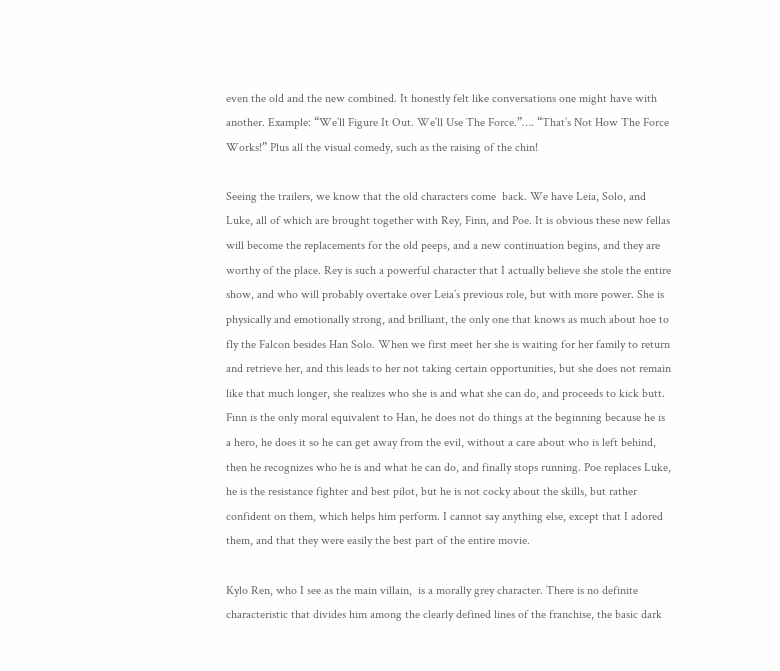even the old and the new combined. It honestly felt like conversations one might have with another. Example: “We’ll Figure It Out. We’ll Use The Force.”…. “That’s Not How The Force Works!” Plus all the visual comedy, such as the raising of the chin!

Seeing the trailers, we know that the old characters come  back. We have Leia, Solo, and Luke, all of which are brought together with Rey, Finn, and Poe. It is obvious these new fellas will become the replacements for the old peeps, and a new continuation begins, and they are worthy of the place. Rey is such a powerful character that I actually believe she stole the entire show, and who will probably overtake over Leia’s previous role, but with more power. She is physically and emotionally strong, and brilliant, the only one that knows as much about hoe to fly the Falcon besides Han Solo. When we first meet her she is waiting for her family to return and retrieve her, and this leads to her not taking certain opportunities, but she does not remain like that much longer, she realizes who she is and what she can do, and proceeds to kick butt. Finn is the only moral equivalent to Han, he does not do things at the beginning because he is a hero, he does it so he can get away from the evil, without a care about who is left behind, then he recognizes who he is and what he can do, and finally stops running. Poe replaces Luke, he is the resistance fighter and best pilot, but he is not cocky about the skills, but rather confident on them, which helps him perform. I cannot say anything else, except that I adored them, and that they were easily the best part of the entire movie.

Kylo Ren, who I see as the main villain,  is a morally grey character. There is no definite characteristic that divides him among the clearly defined lines of the franchise, the basic dark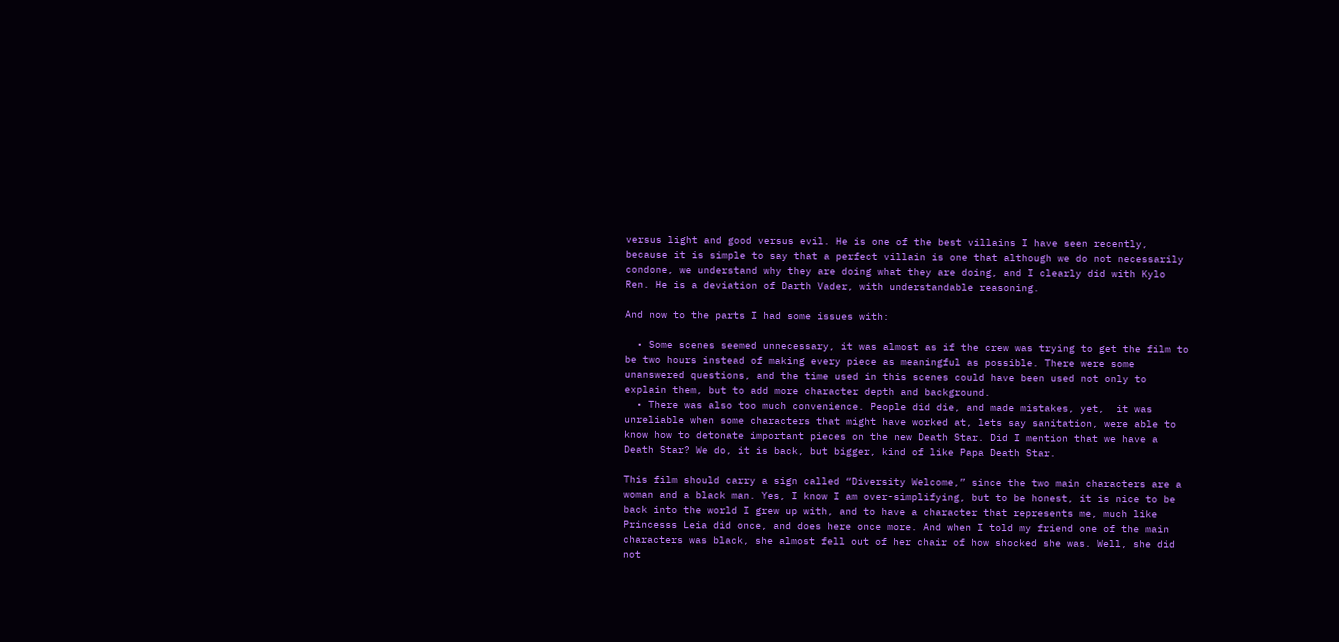versus light and good versus evil. He is one of the best villains I have seen recently, because it is simple to say that a perfect villain is one that although we do not necessarily condone, we understand why they are doing what they are doing, and I clearly did with Kylo Ren. He is a deviation of Darth Vader, with understandable reasoning.

And now to the parts I had some issues with:

  • Some scenes seemed unnecessary, it was almost as if the crew was trying to get the film to be two hours instead of making every piece as meaningful as possible. There were some unanswered questions, and the time used in this scenes could have been used not only to explain them, but to add more character depth and background.
  • There was also too much convenience. People did die, and made mistakes, yet,  it was unreliable when some characters that might have worked at, lets say sanitation, were able to know how to detonate important pieces on the new Death Star. Did I mention that we have a Death Star? We do, it is back, but bigger, kind of like Papa Death Star.

This film should carry a sign called “Diversity Welcome,” since the two main characters are a woman and a black man. Yes, I know I am over-simplifying, but to be honest, it is nice to be back into the world I grew up with, and to have a character that represents me, much like Princesss Leia did once, and does here once more. And when I told my friend one of the main characters was black, she almost fell out of her chair of how shocked she was. Well, she did not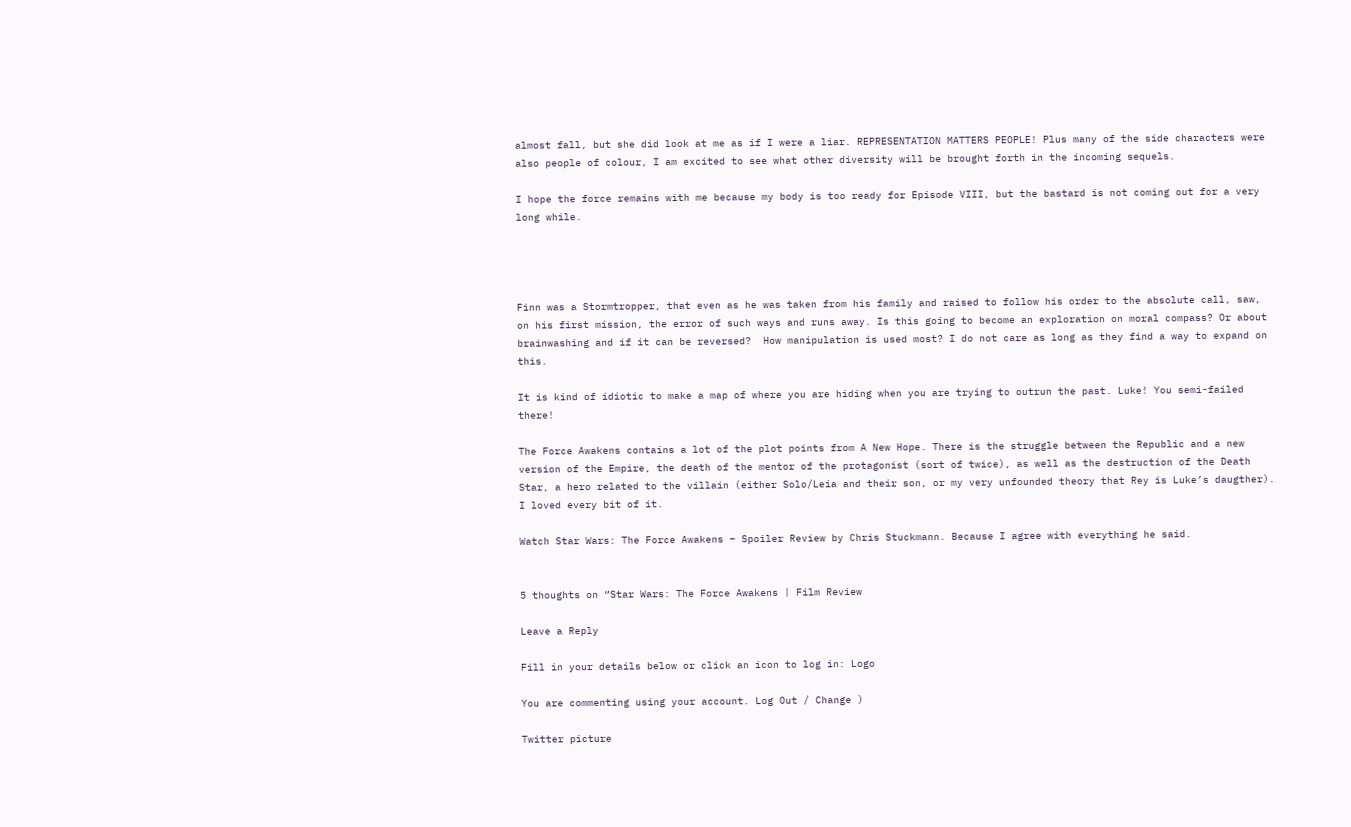almost fall, but she did look at me as if I were a liar. REPRESENTATION MATTERS PEOPLE! Plus many of the side characters were also people of colour, I am excited to see what other diversity will be brought forth in the incoming sequels.

I hope the force remains with me because my body is too ready for Episode VIII, but the bastard is not coming out for a very long while.




Finn was a Stormtropper, that even as he was taken from his family and raised to follow his order to the absolute call, saw, on his first mission, the error of such ways and runs away. Is this going to become an exploration on moral compass? Or about brainwashing and if it can be reversed?  How manipulation is used most? I do not care as long as they find a way to expand on this.

It is kind of idiotic to make a map of where you are hiding when you are trying to outrun the past. Luke! You semi-failed there!

The Force Awakens contains a lot of the plot points from A New Hope. There is the struggle between the Republic and a new version of the Empire, the death of the mentor of the protagonist (sort of twice), as well as the destruction of the Death Star, a hero related to the villain (either Solo/Leia and their son, or my very unfounded theory that Rey is Luke’s daugther). I loved every bit of it.

Watch Star Wars: The Force Awakens – Spoiler Review by Chris Stuckmann. Because I agree with everything he said.


5 thoughts on “Star Wars: The Force Awakens | Film Review

Leave a Reply

Fill in your details below or click an icon to log in: Logo

You are commenting using your account. Log Out / Change )

Twitter picture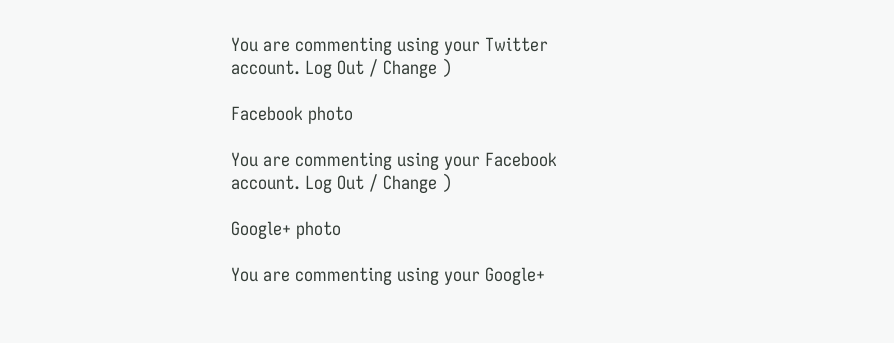You are commenting using your Twitter account. Log Out / Change )

Facebook photo

You are commenting using your Facebook account. Log Out / Change )

Google+ photo

You are commenting using your Google+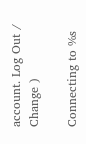account. Log Out / Change )

Connecting to %s